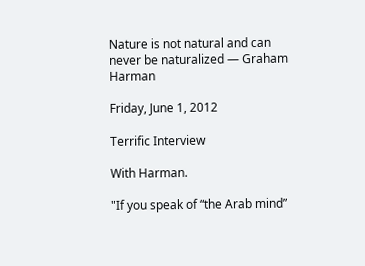Nature is not natural and can never be naturalized — Graham Harman

Friday, June 1, 2012

Terrific Interview

With Harman.

"If you speak of “the Arab mind”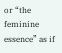or “the feminine essence” as if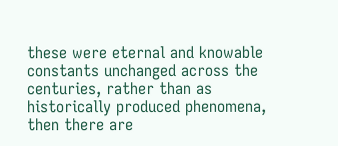these were eternal and knowable constants unchanged across the centuries, rather than as historically produced phenomena, then there are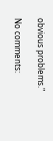obvious problems."

No comments: